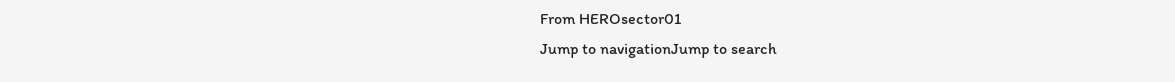From HEROsector01
Jump to navigationJump to search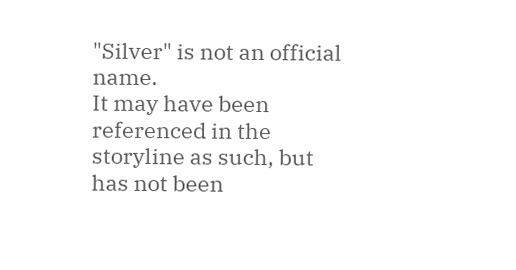"Silver" is not an official name.
It may have been referenced in the storyline as such, but has not been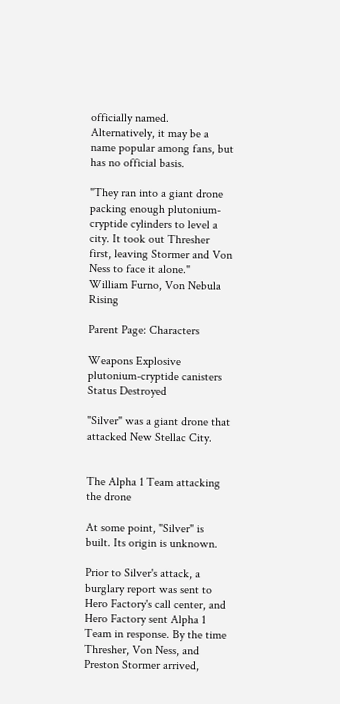officially named. Alternatively, it may be a name popular among fans, but has no official basis.

"They ran into a giant drone packing enough plutonium-cryptide cylinders to level a city. It took out Thresher first, leaving Stormer and Von Ness to face it alone."
William Furno, Von Nebula Rising

Parent Page: Characters

Weapons Explosive plutonium-cryptide canisters
Status Destroyed

"Silver" was a giant drone that attacked New Stellac City.


The Alpha 1 Team attacking the drone

At some point, "Silver" is built. Its origin is unknown.

Prior to Silver's attack, a burglary report was sent to Hero Factory's call center, and Hero Factory sent Alpha 1 Team in response. By the time Thresher, Von Ness, and Preston Stormer arrived,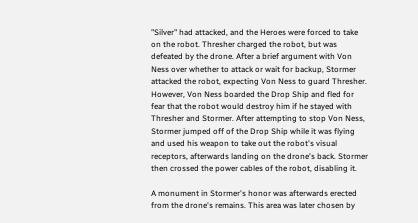"Silver" had attacked, and the Heroes were forced to take on the robot. Thresher charged the robot, but was defeated by the drone. After a brief argument with Von Ness over whether to attack or wait for backup, Stormer attacked the robot, expecting Von Ness to guard Thresher. However, Von Ness boarded the Drop Ship and fled for fear that the robot would destroy him if he stayed with Thresher and Stormer. After attempting to stop Von Ness, Stormer jumped off of the Drop Ship while it was flying and used his weapon to take out the robot's visual receptors, afterwards landing on the drone's back. Stormer then crossed the power cables of the robot, disabling it.

A monument in Stormer's honor was afterwards erected from the drone's remains. This area was later chosen by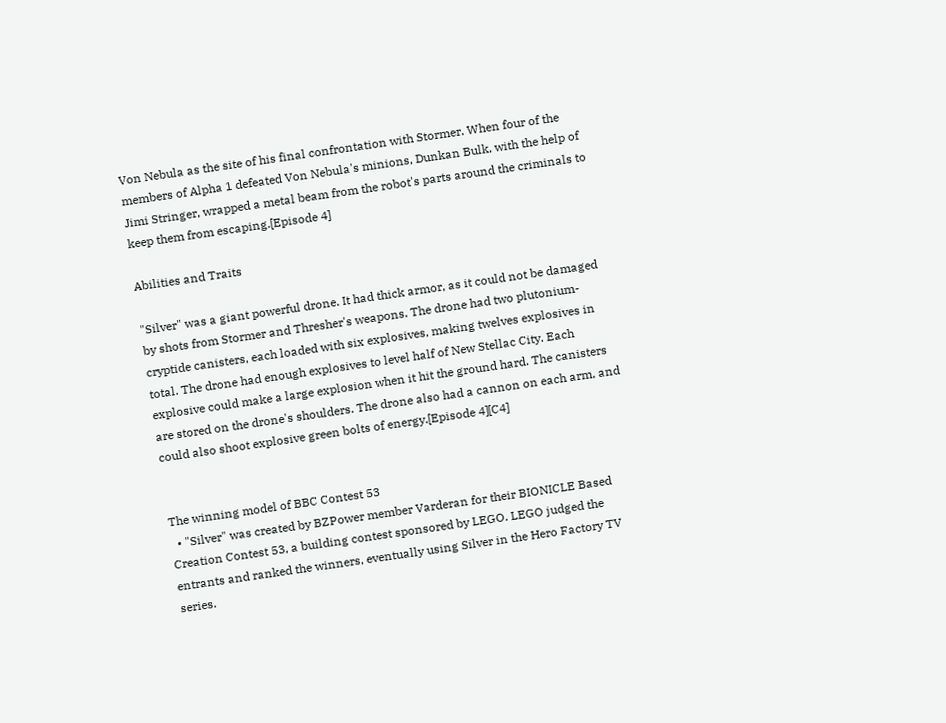Von Nebula as the site of his final confrontation with Stormer. When four of the members of Alpha 1 defeated Von Nebula's minions, Dunkan Bulk, with the help of Jimi Stringer, wrapped a metal beam from the robot's parts around the criminals to keep them from escaping.[Episode 4]

Abilities and Traits

"Silver" was a giant powerful drone. It had thick armor, as it could not be damaged by shots from Stormer and Thresher's weapons. The drone had two plutonium-cryptide canisters, each loaded with six explosives, making twelves explosives in total. The drone had enough explosives to level half of New Stellac City. Each explosive could make a large explosion when it hit the ground hard. The canisters are stored on the drone's shoulders. The drone also had a cannon on each arm, and could also shoot explosive green bolts of energy.[Episode 4][C4]


The winning model of BBC Contest 53
  • "Silver" was created by BZPower member Varderan for their BIONICLE Based Creation Contest 53, a building contest sponsored by LEGO. LEGO judged the entrants and ranked the winners, eventually using Silver in the Hero Factory TV series.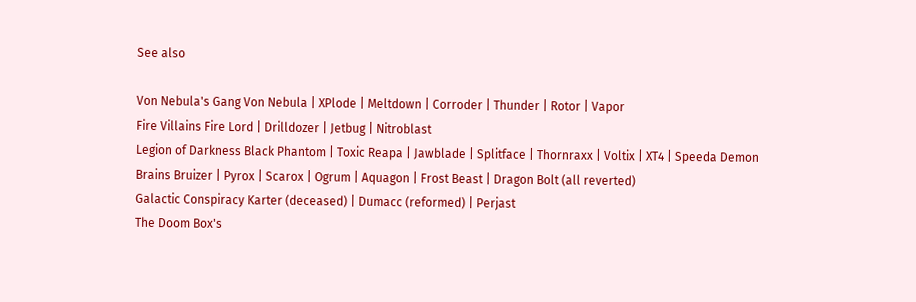See also

Von Nebula's Gang Von Nebula | XPlode | Meltdown | Corroder | Thunder | Rotor | Vapor
Fire Villains Fire Lord | Drilldozer | Jetbug | Nitroblast
Legion of Darkness Black Phantom | Toxic Reapa | Jawblade | Splitface | Thornraxx | Voltix | XT4 | Speeda Demon
Brains Bruizer | Pyrox | Scarox | Ogrum | Aquagon | Frost Beast | Dragon Bolt (all reverted)
Galactic Conspiracy Karter (deceased) | Dumacc (reformed) | Perjast
The Doom Box's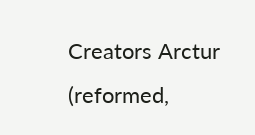Creators Arctur (reformed,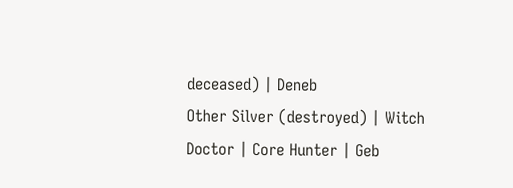deceased) | Deneb
Other Silver (destroyed) | Witch Doctor | Core Hunter | Geb